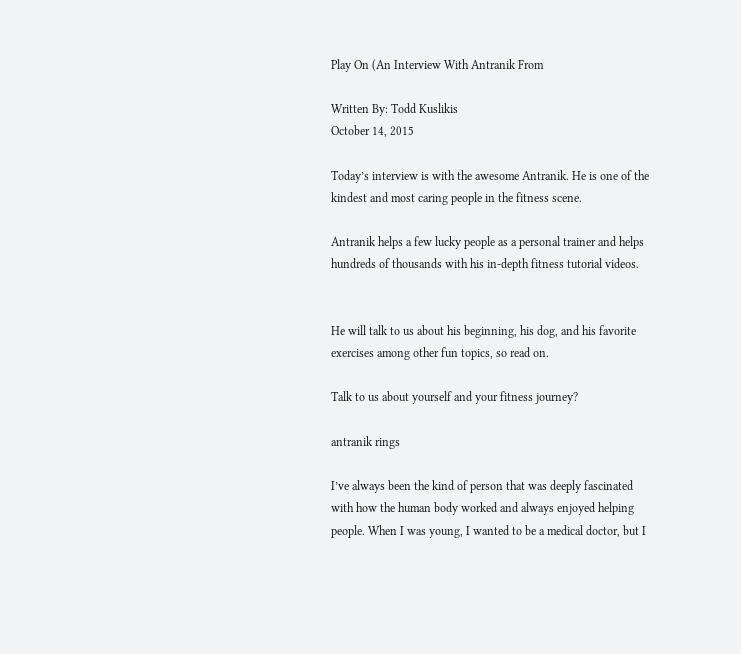Play On (An Interview With Antranik From

Written By: Todd Kuslikis
October 14, 2015

Today’s interview is with the awesome Antranik. He is one of the kindest and most caring people in the fitness scene.

Antranik helps a few lucky people as a personal trainer and helps hundreds of thousands with his in-depth fitness tutorial videos.


He will talk to us about his beginning, his dog, and his favorite exercises among other fun topics, so read on.

Talk to us about yourself and your fitness journey?

antranik rings

I’ve always been the kind of person that was deeply fascinated with how the human body worked and always enjoyed helping people. When I was young, I wanted to be a medical doctor, but I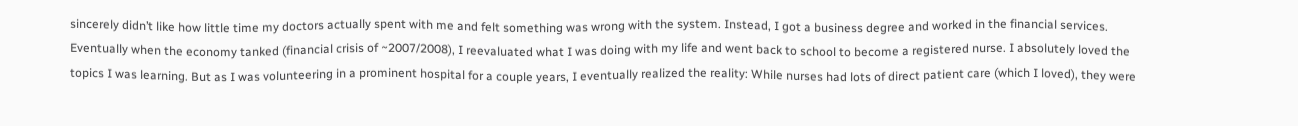sincerely didn’t like how little time my doctors actually spent with me and felt something was wrong with the system. Instead, I got a business degree and worked in the financial services. Eventually when the economy tanked (financial crisis of ~2007/2008), I reevaluated what I was doing with my life and went back to school to become a registered nurse. I absolutely loved the topics I was learning. But as I was volunteering in a prominent hospital for a couple years, I eventually realized the reality: While nurses had lots of direct patient care (which I loved), they were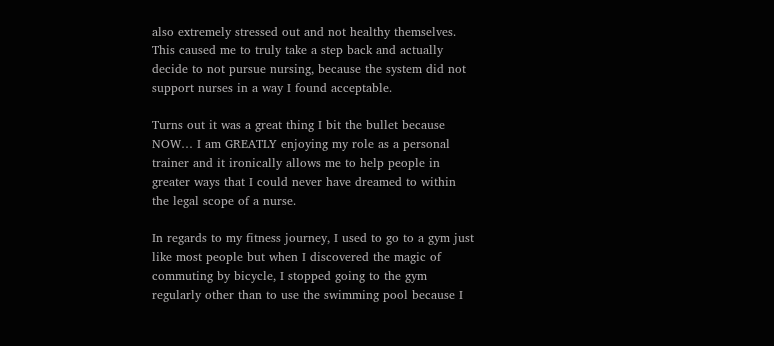also extremely stressed out and not healthy themselves. This caused me to truly take a step back and actually decide to not pursue nursing, because the system did not support nurses in a way I found acceptable.

Turns out it was a great thing I bit the bullet because NOW… I am GREATLY enjoying my role as a personal trainer and it ironically allows me to help people in greater ways that I could never have dreamed to within the legal scope of a nurse.

In regards to my fitness journey, I used to go to a gym just like most people but when I discovered the magic of commuting by bicycle, I stopped going to the gym regularly other than to use the swimming pool because I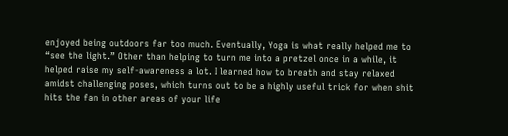enjoyed being outdoors far too much. Eventually, Yoga is what really helped me to “see the light.” Other than helping to turn me into a pretzel once in a while, it helped raise my self-awareness a lot. I learned how to breath and stay relaxed amidst challenging poses, which turns out to be a highly useful trick for when shit hits the fan in other areas of your life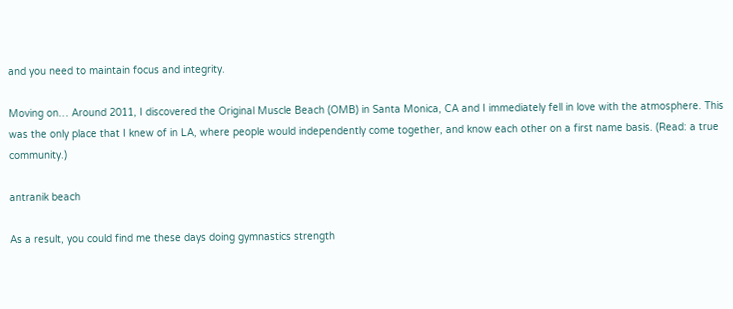and you need to maintain focus and integrity.

Moving on… Around 2011, I discovered the Original Muscle Beach (OMB) in Santa Monica, CA and I immediately fell in love with the atmosphere. This was the only place that I knew of in LA, where people would independently come together, and know each other on a first name basis. (Read: a true community.)

antranik beach

As a result, you could find me these days doing gymnastics strength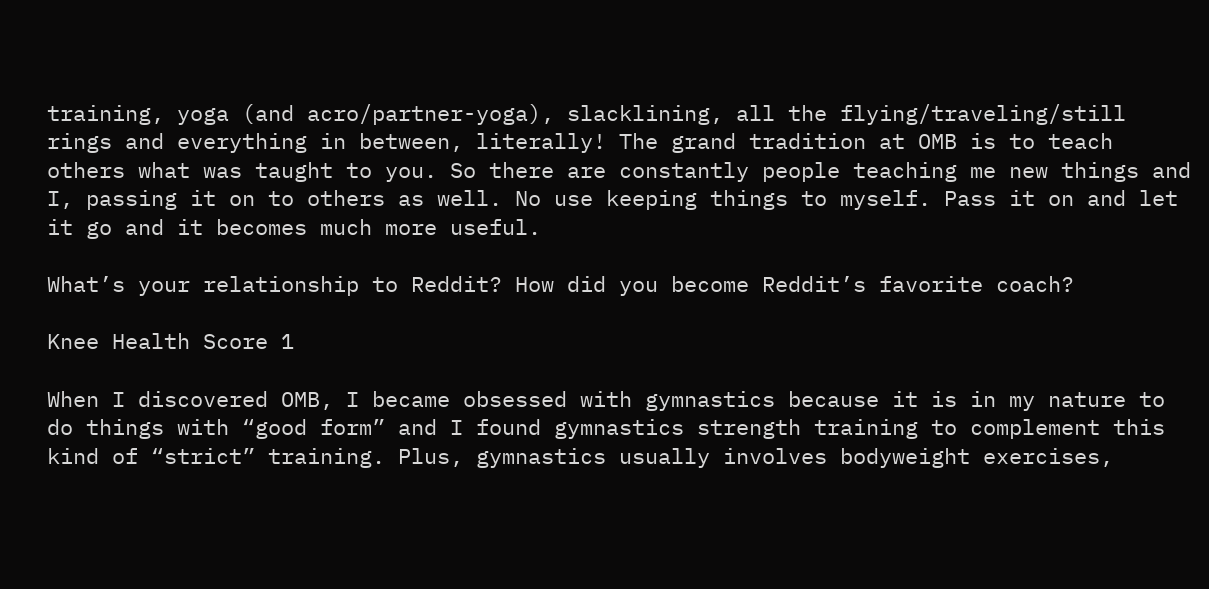training, yoga (and acro/partner-yoga), slacklining, all the flying/traveling/still rings and everything in between, literally! The grand tradition at OMB is to teach others what was taught to you. So there are constantly people teaching me new things and I, passing it on to others as well. No use keeping things to myself. Pass it on and let it go and it becomes much more useful.

What’s your relationship to Reddit? How did you become Reddit’s favorite coach?

Knee Health Score 1

When I discovered OMB, I became obsessed with gymnastics because it is in my nature to do things with “good form” and I found gymnastics strength training to complement this kind of “strict” training. Plus, gymnastics usually involves bodyweight exercises,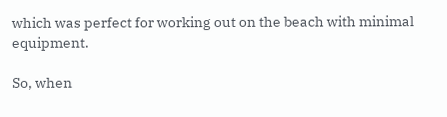which was perfect for working out on the beach with minimal equipment.

So, when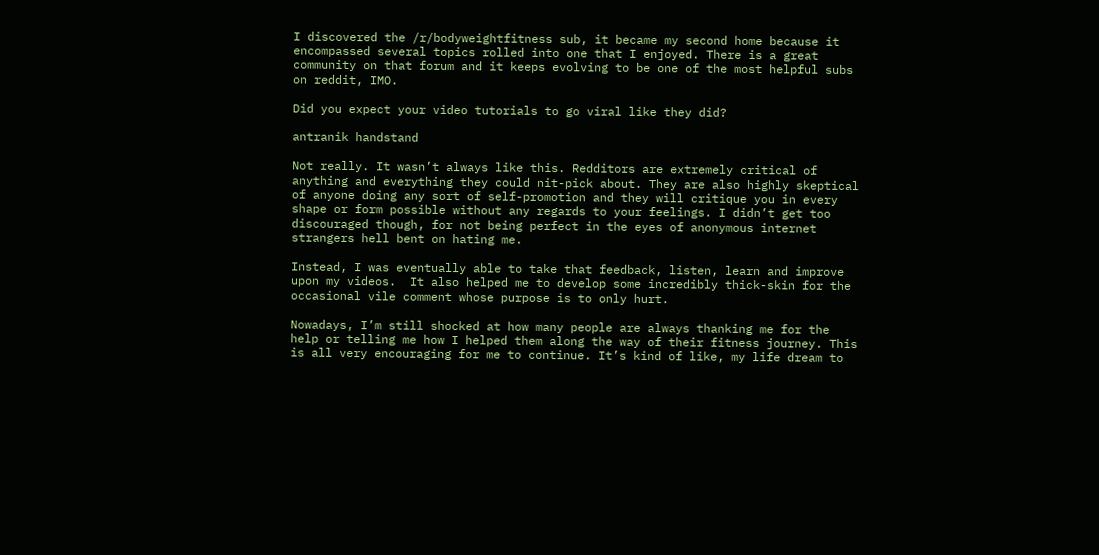I discovered the /r/bodyweightfitness sub, it became my second home because it encompassed several topics rolled into one that I enjoyed. There is a great community on that forum and it keeps evolving to be one of the most helpful subs on reddit, IMO.

Did you expect your video tutorials to go viral like they did?

antranik handstand

Not really. It wasn’t always like this. Redditors are extremely critical of anything and everything they could nit-pick about. They are also highly skeptical of anyone doing any sort of self-promotion and they will critique you in every shape or form possible without any regards to your feelings. I didn’t get too discouraged though, for not being perfect in the eyes of anonymous internet strangers hell bent on hating me.

Instead, I was eventually able to take that feedback, listen, learn and improve upon my videos.  It also helped me to develop some incredibly thick-skin for the occasional vile comment whose purpose is to only hurt.

Nowadays, I’m still shocked at how many people are always thanking me for the help or telling me how I helped them along the way of their fitness journey. This is all very encouraging for me to continue. It’s kind of like, my life dream to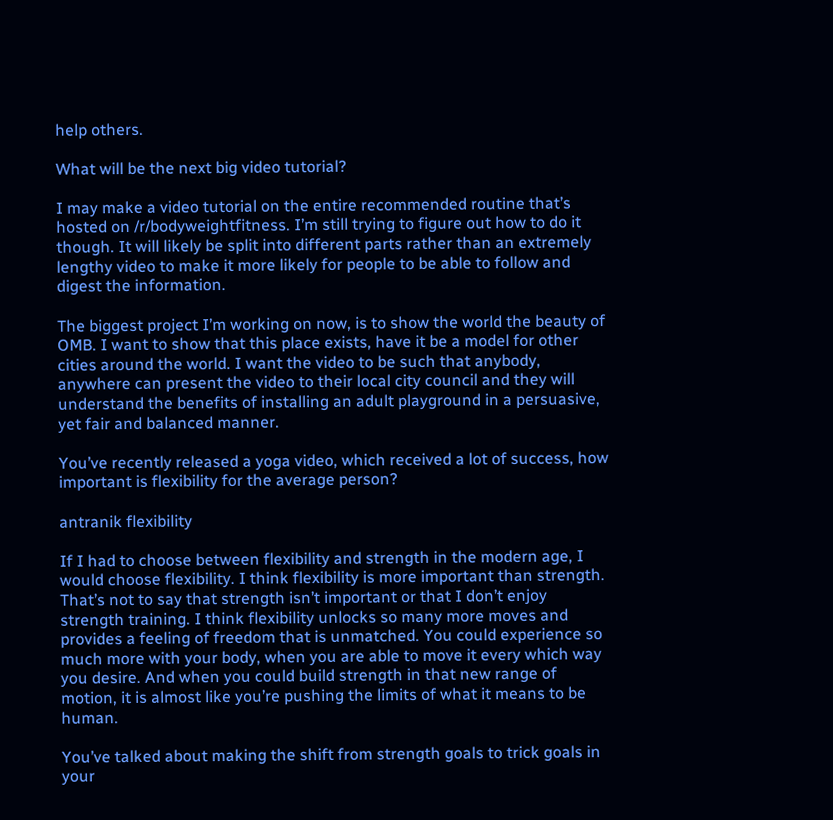help others.

What will be the next big video tutorial?

I may make a video tutorial on the entire recommended routine that’s hosted on /r/bodyweightfitness. I’m still trying to figure out how to do it though. It will likely be split into different parts rather than an extremely lengthy video to make it more likely for people to be able to follow and digest the information.

The biggest project I’m working on now, is to show the world the beauty of OMB. I want to show that this place exists, have it be a model for other cities around the world. I want the video to be such that anybody, anywhere can present the video to their local city council and they will understand the benefits of installing an adult playground in a persuasive, yet fair and balanced manner.

You’ve recently released a yoga video, which received a lot of success, how important is flexibility for the average person?

antranik flexibility

If I had to choose between flexibility and strength in the modern age, I would choose flexibility. I think flexibility is more important than strength. That’s not to say that strength isn’t important or that I don’t enjoy strength training. I think flexibility unlocks so many more moves and provides a feeling of freedom that is unmatched. You could experience so much more with your body, when you are able to move it every which way you desire. And when you could build strength in that new range of motion, it is almost like you’re pushing the limits of what it means to be human.

You’ve talked about making the shift from strength goals to trick goals in your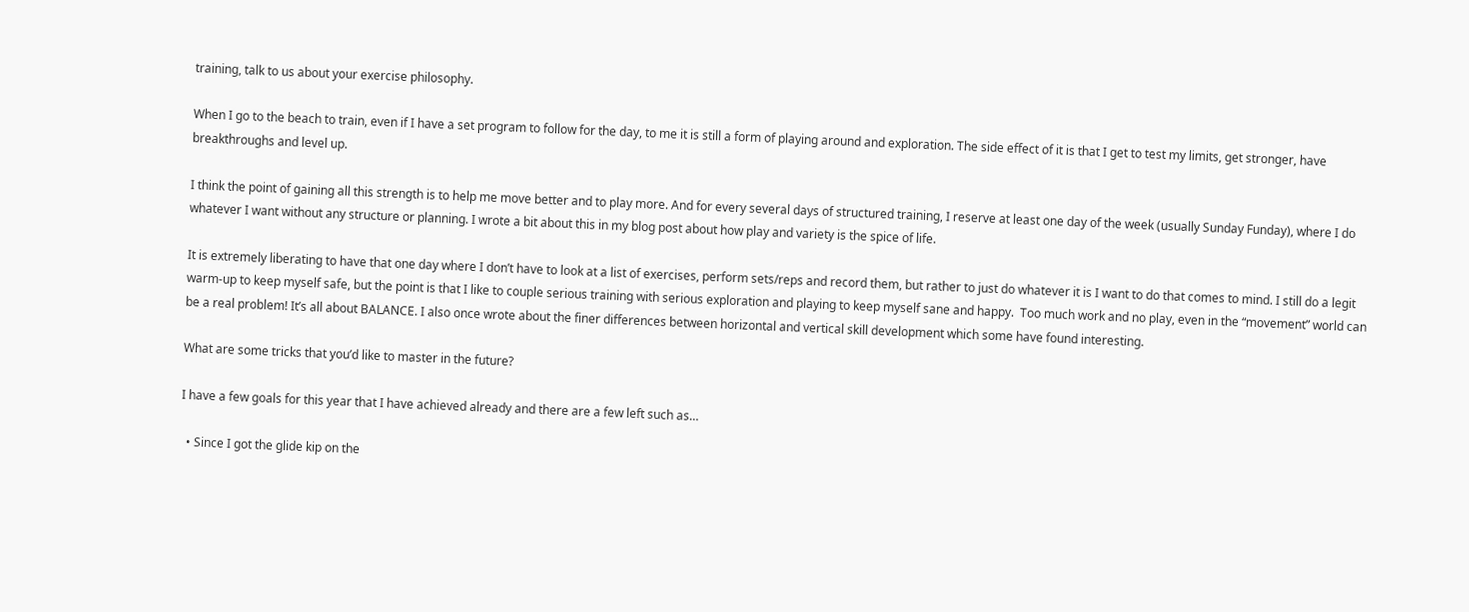training, talk to us about your exercise philosophy.

When I go to the beach to train, even if I have a set program to follow for the day, to me it is still a form of playing around and exploration. The side effect of it is that I get to test my limits, get stronger, have breakthroughs and level up.

I think the point of gaining all this strength is to help me move better and to play more. And for every several days of structured training, I reserve at least one day of the week (usually Sunday Funday), where I do whatever I want without any structure or planning. I wrote a bit about this in my blog post about how play and variety is the spice of life.

It is extremely liberating to have that one day where I don’t have to look at a list of exercises, perform sets/reps and record them, but rather to just do whatever it is I want to do that comes to mind. I still do a legit warm-up to keep myself safe, but the point is that I like to couple serious training with serious exploration and playing to keep myself sane and happy.  Too much work and no play, even in the “movement” world can be a real problem! It’s all about BALANCE. I also once wrote about the finer differences between horizontal and vertical skill development which some have found interesting.

What are some tricks that you’d like to master in the future?

I have a few goals for this year that I have achieved already and there are a few left such as…

  • Since I got the glide kip on the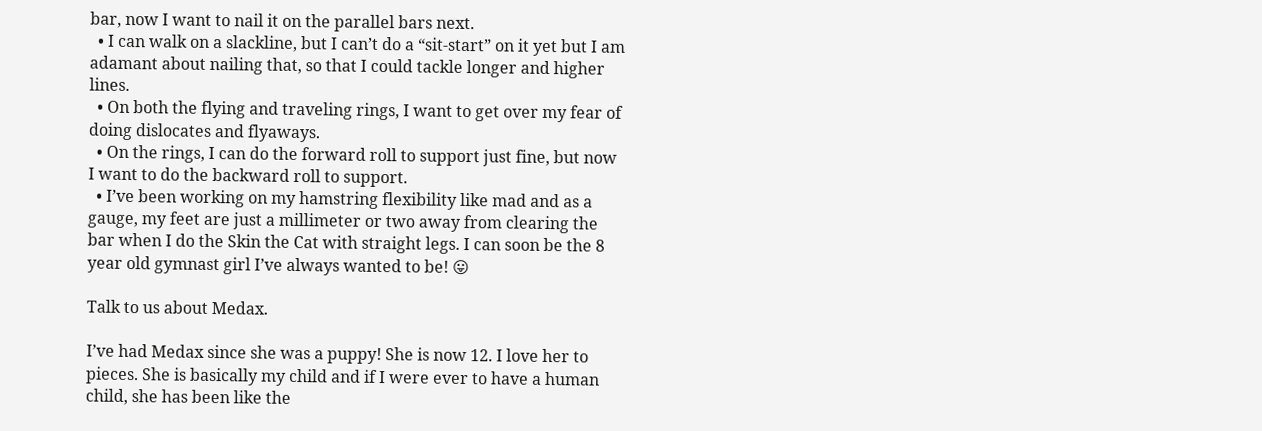bar, now I want to nail it on the parallel bars next.
  • I can walk on a slackline, but I can’t do a “sit-start” on it yet but I am adamant about nailing that, so that I could tackle longer and higher lines.
  • On both the flying and traveling rings, I want to get over my fear of doing dislocates and flyaways.
  • On the rings, I can do the forward roll to support just fine, but now I want to do the backward roll to support.
  • I’ve been working on my hamstring flexibility like mad and as a gauge, my feet are just a millimeter or two away from clearing the bar when I do the Skin the Cat with straight legs. I can soon be the 8 year old gymnast girl I’ve always wanted to be! 😛

Talk to us about Medax.

I’ve had Medax since she was a puppy! She is now 12. I love her to pieces. She is basically my child and if I were ever to have a human child, she has been like the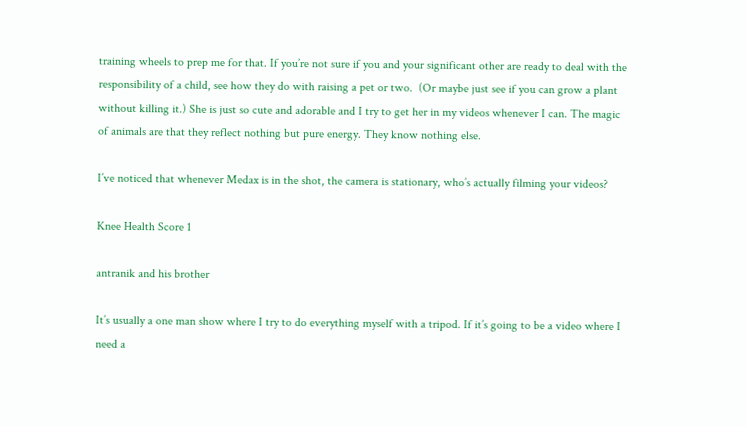training wheels to prep me for that. If you’re not sure if you and your significant other are ready to deal with the responsibility of a child, see how they do with raising a pet or two.  (Or maybe just see if you can grow a plant without killing it.) She is just so cute and adorable and I try to get her in my videos whenever I can. The magic of animals are that they reflect nothing but pure energy. They know nothing else.

I’ve noticed that whenever Medax is in the shot, the camera is stationary, who’s actually filming your videos?

Knee Health Score 1

antranik and his brother

It’s usually a one man show where I try to do everything myself with a tripod. If it’s going to be a video where I need a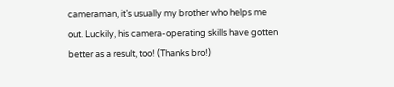cameraman, it’s usually my brother who helps me out. Luckily, his camera-operating skills have gotten better as a result, too! (Thanks bro!)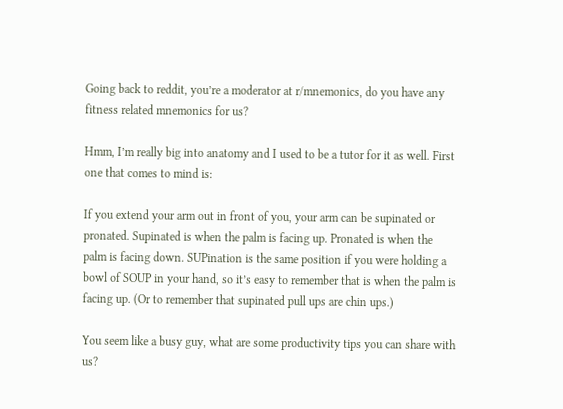Going back to reddit, you’re a moderator at r/mnemonics, do you have any fitness related mnemonics for us?

Hmm, I’m really big into anatomy and I used to be a tutor for it as well. First one that comes to mind is:

If you extend your arm out in front of you, your arm can be supinated or pronated. Supinated is when the palm is facing up. Pronated is when the palm is facing down. SUPination is the same position if you were holding a bowl of SOUP in your hand, so it’s easy to remember that is when the palm is facing up. (Or to remember that supinated pull ups are chin ups.)

You seem like a busy guy, what are some productivity tips you can share with us?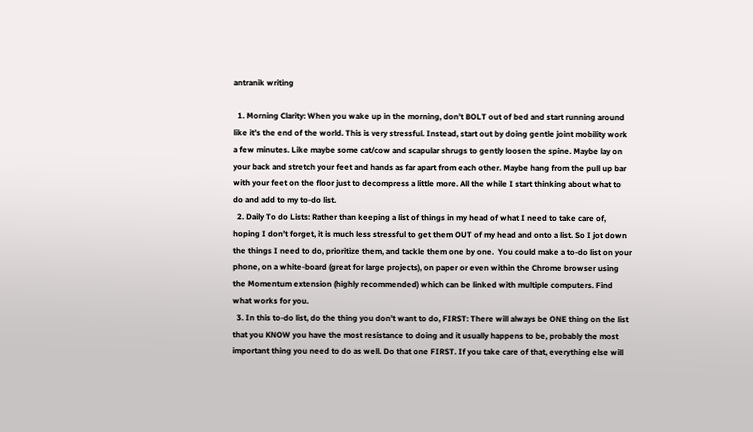antranik writing

  1. Morning Clarity: When you wake up in the morning, don’t BOLT out of bed and start running around like it’s the end of the world. This is very stressful. Instead, start out by doing gentle joint mobility work a few minutes. Like maybe some cat/cow and scapular shrugs to gently loosen the spine. Maybe lay on your back and stretch your feet and hands as far apart from each other. Maybe hang from the pull up bar with your feet on the floor just to decompress a little more. All the while I start thinking about what to do and add to my to-do list.
  2. Daily To do Lists: Rather than keeping a list of things in my head of what I need to take care of, hoping I don’t forget, it is much less stressful to get them OUT of my head and onto a list. So I jot down the things I need to do, prioritize them, and tackle them one by one.  You could make a to-do list on your phone, on a white-board (great for large projects), on paper or even within the Chrome browser using the Momentum extension (highly recommended) which can be linked with multiple computers. Find what works for you.
  3. In this to-do list, do the thing you don’t want to do, FIRST: There will always be ONE thing on the list that you KNOW you have the most resistance to doing and it usually happens to be, probably the most important thing you need to do as well. Do that one FIRST. If you take care of that, everything else will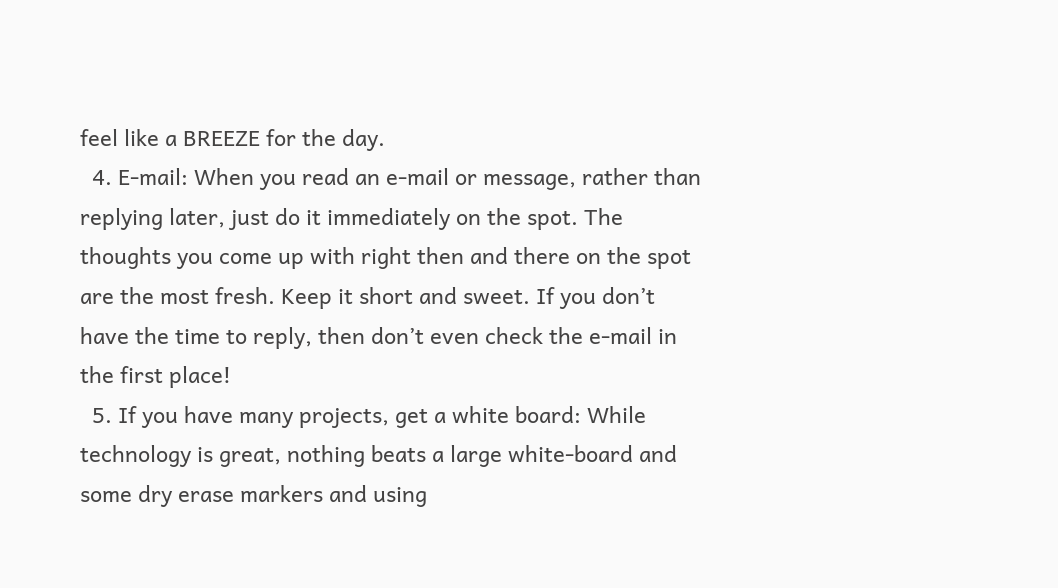feel like a BREEZE for the day.
  4. E-mail: When you read an e-mail or message, rather than replying later, just do it immediately on the spot. The thoughts you come up with right then and there on the spot are the most fresh. Keep it short and sweet. If you don’t have the time to reply, then don’t even check the e-mail in the first place!
  5. If you have many projects, get a white board: While technology is great, nothing beats a large white-board and some dry erase markers and using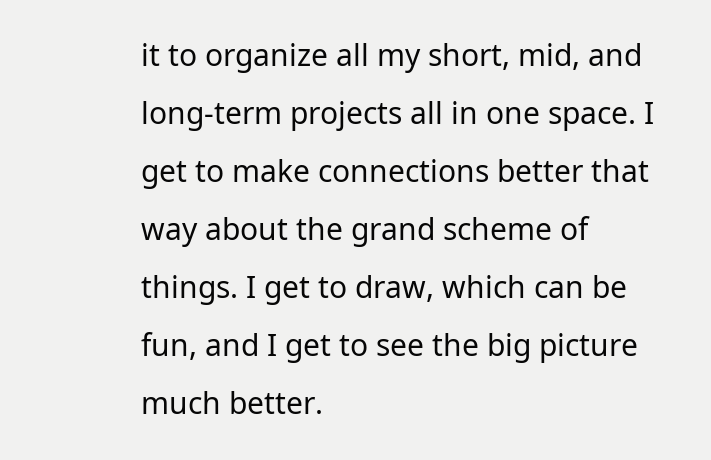it to organize all my short, mid, and long-term projects all in one space. I get to make connections better that way about the grand scheme of things. I get to draw, which can be fun, and I get to see the big picture much better.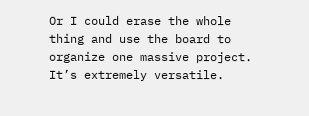Or I could erase the whole thing and use the board to organize one massive project. It’s extremely versatile.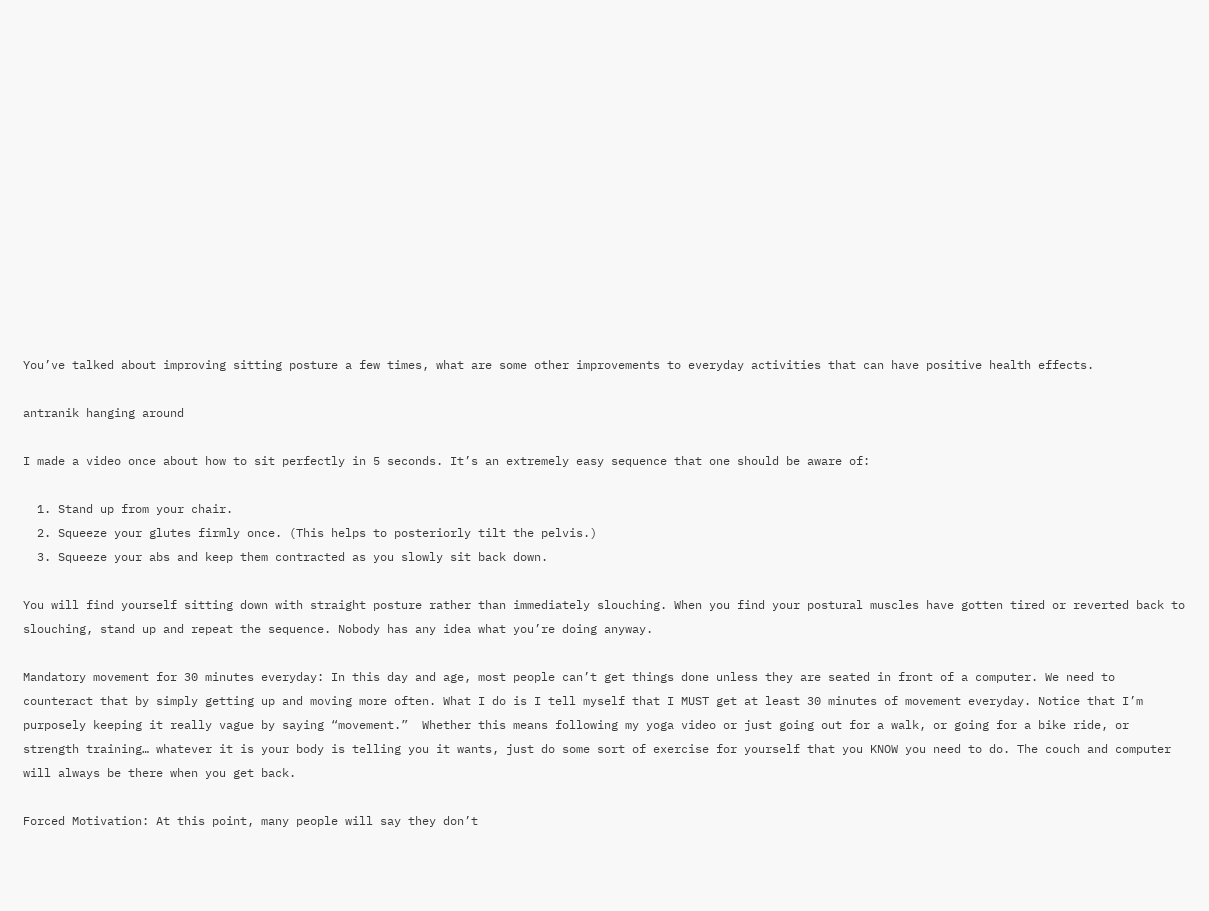You’ve talked about improving sitting posture a few times, what are some other improvements to everyday activities that can have positive health effects.

antranik hanging around

I made a video once about how to sit perfectly in 5 seconds. It’s an extremely easy sequence that one should be aware of:

  1. Stand up from your chair.
  2. Squeeze your glutes firmly once. (This helps to posteriorly tilt the pelvis.)
  3. Squeeze your abs and keep them contracted as you slowly sit back down.

You will find yourself sitting down with straight posture rather than immediately slouching. When you find your postural muscles have gotten tired or reverted back to slouching, stand up and repeat the sequence. Nobody has any idea what you’re doing anyway.

Mandatory movement for 30 minutes everyday: In this day and age, most people can’t get things done unless they are seated in front of a computer. We need to counteract that by simply getting up and moving more often. What I do is I tell myself that I MUST get at least 30 minutes of movement everyday. Notice that I’m purposely keeping it really vague by saying “movement.”  Whether this means following my yoga video or just going out for a walk, or going for a bike ride, or strength training… whatever it is your body is telling you it wants, just do some sort of exercise for yourself that you KNOW you need to do. The couch and computer will always be there when you get back.

Forced Motivation: At this point, many people will say they don’t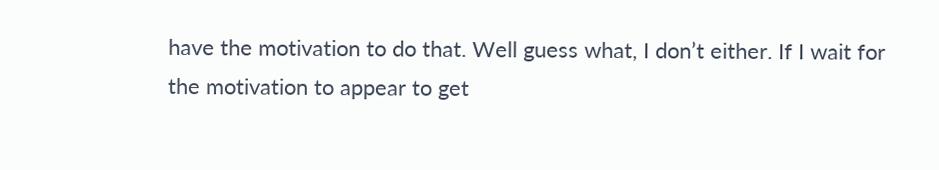have the motivation to do that. Well guess what, I don’t either. If I wait for the motivation to appear to get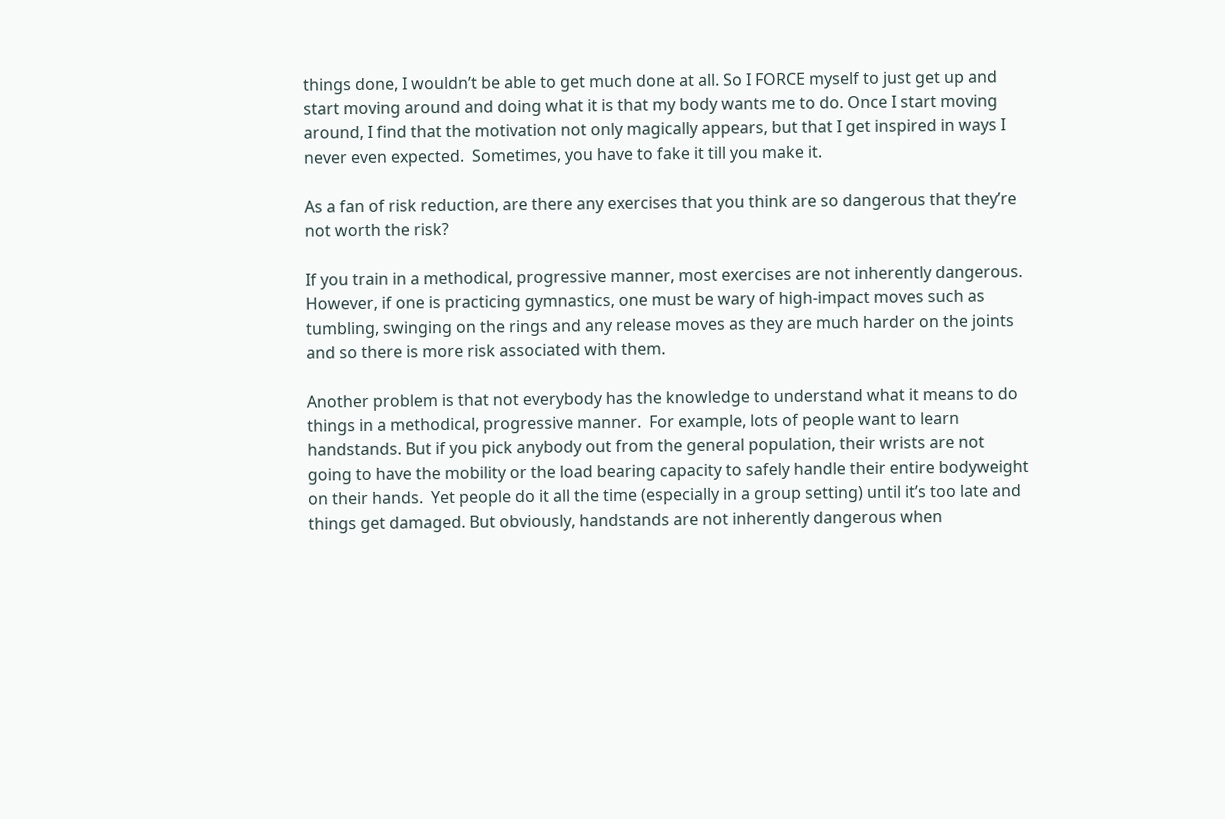things done, I wouldn’t be able to get much done at all. So I FORCE myself to just get up and start moving around and doing what it is that my body wants me to do. Once I start moving around, I find that the motivation not only magically appears, but that I get inspired in ways I never even expected.  Sometimes, you have to fake it till you make it.

As a fan of risk reduction, are there any exercises that you think are so dangerous that they’re not worth the risk?

If you train in a methodical, progressive manner, most exercises are not inherently dangerous. However, if one is practicing gymnastics, one must be wary of high-impact moves such as tumbling, swinging on the rings and any release moves as they are much harder on the joints and so there is more risk associated with them.

Another problem is that not everybody has the knowledge to understand what it means to do things in a methodical, progressive manner.  For example, lots of people want to learn handstands. But if you pick anybody out from the general population, their wrists are not going to have the mobility or the load bearing capacity to safely handle their entire bodyweight on their hands.  Yet people do it all the time (especially in a group setting) until it’s too late and things get damaged. But obviously, handstands are not inherently dangerous when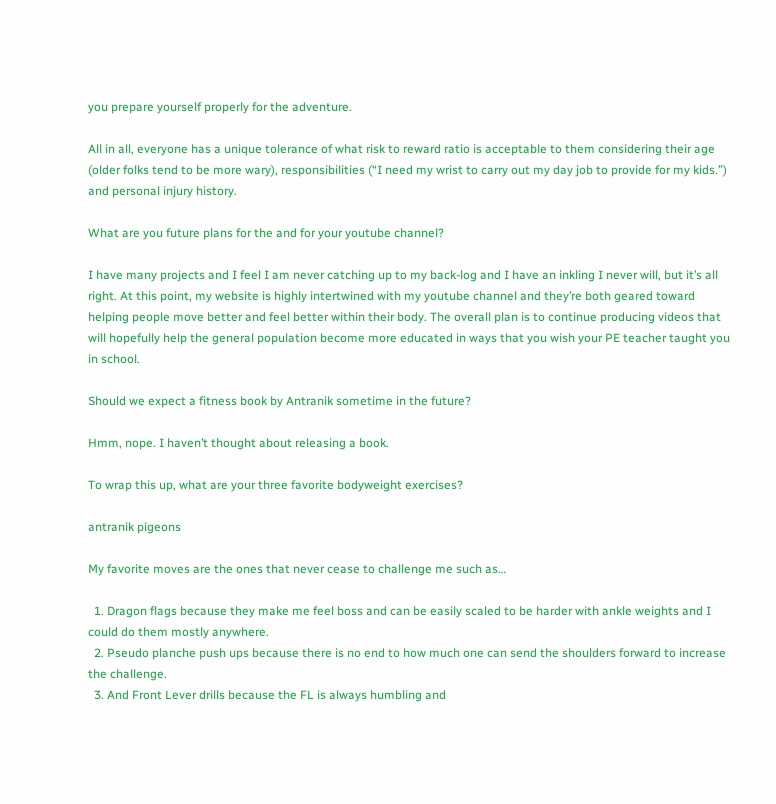you prepare yourself properly for the adventure.

All in all, everyone has a unique tolerance of what risk to reward ratio is acceptable to them considering their age (older folks tend to be more wary), responsibilities (“I need my wrist to carry out my day job to provide for my kids.”) and personal injury history.

What are you future plans for the and for your youtube channel?

I have many projects and I feel I am never catching up to my back-log and I have an inkling I never will, but it’s all right. At this point, my website is highly intertwined with my youtube channel and they’re both geared toward helping people move better and feel better within their body. The overall plan is to continue producing videos that will hopefully help the general population become more educated in ways that you wish your PE teacher taught you in school.

Should we expect a fitness book by Antranik sometime in the future?

Hmm, nope. I haven’t thought about releasing a book.

To wrap this up, what are your three favorite bodyweight exercises?

antranik pigeons

My favorite moves are the ones that never cease to challenge me such as…

  1. Dragon flags because they make me feel boss and can be easily scaled to be harder with ankle weights and I could do them mostly anywhere.
  2. Pseudo planche push ups because there is no end to how much one can send the shoulders forward to increase the challenge.
  3. And Front Lever drills because the FL is always humbling and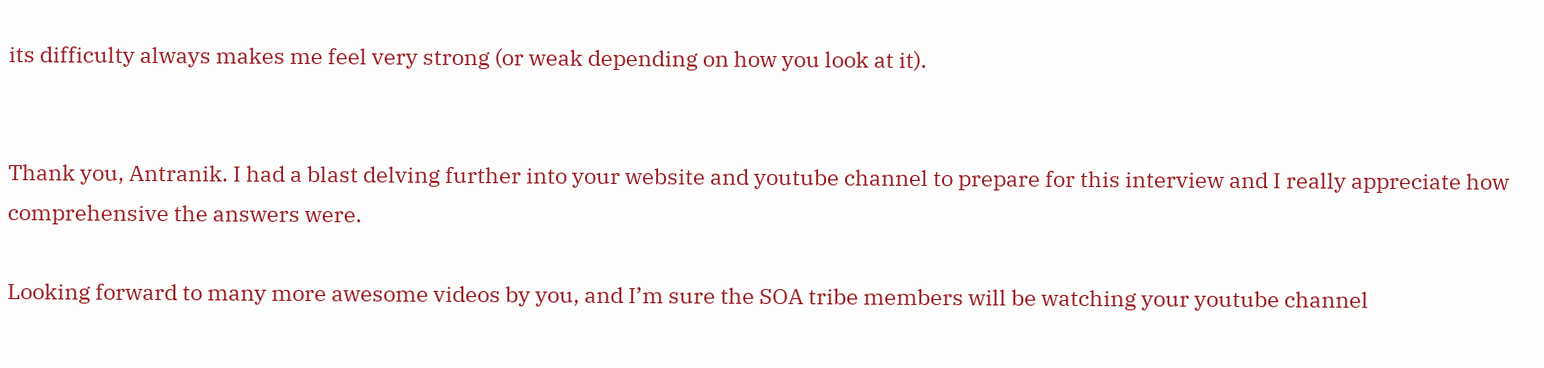its difficulty always makes me feel very strong (or weak depending on how you look at it).


Thank you, Antranik. I had a blast delving further into your website and youtube channel to prepare for this interview and I really appreciate how comprehensive the answers were.

Looking forward to many more awesome videos by you, and I’m sure the SOA tribe members will be watching your youtube channel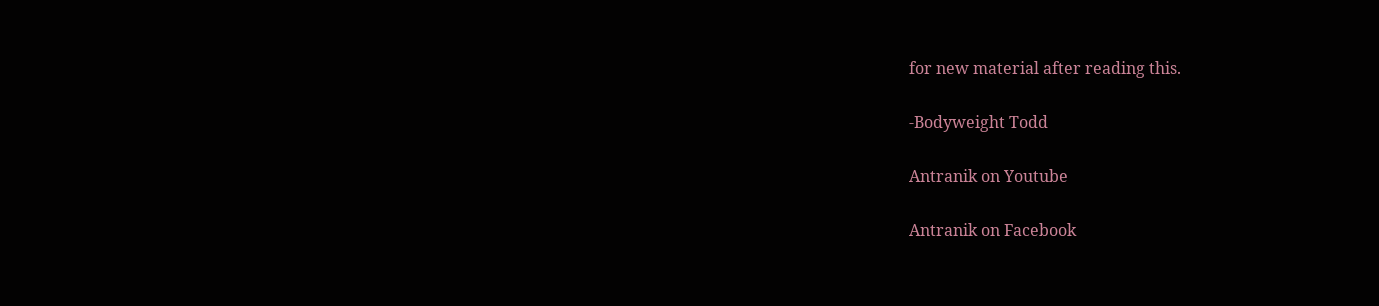for new material after reading this.

-Bodyweight Todd

Antranik on Youtube

Antranik on Facebook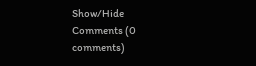Show/Hide Comments (0 comments)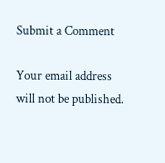Submit a Comment

Your email address will not be published.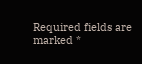Required fields are marked *